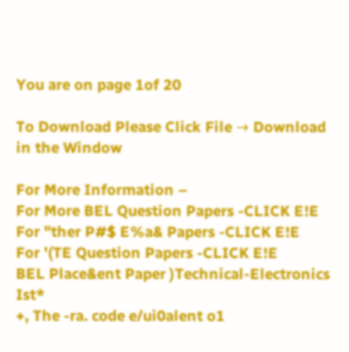You are on page 1of 20

To Download Please Click File → Download in the Window

For More Information –
For More BEL Question Papers -CLICK E!E
For "ther P#$ E%a& Papers -CLICK E!E
For '(TE Question Papers -CLICK E!E
BEL Place&ent Paper )Technical-Electronics Ist*
+, The -ra. code e/ui0alent o1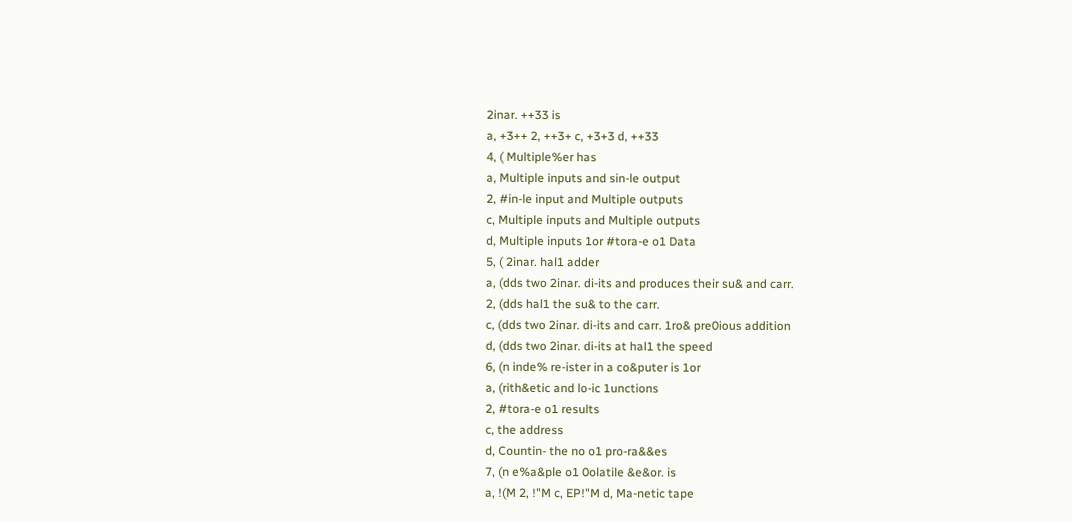2inar. ++33 is
a, +3++ 2, ++3+ c, +3+3 d, ++33
4, ( Multiple%er has
a, Multiple inputs and sin-le output
2, #in-le input and Multiple outputs
c, Multiple inputs and Multiple outputs
d, Multiple inputs 1or #tora-e o1 Data
5, ( 2inar. hal1 adder
a, (dds two 2inar. di-its and produces their su& and carr.
2, (dds hal1 the su& to the carr.
c, (dds two 2inar. di-its and carr. 1ro& pre0ious addition
d, (dds two 2inar. di-its at hal1 the speed
6, (n inde% re-ister in a co&puter is 1or
a, (rith&etic and lo-ic 1unctions
2, #tora-e o1 results
c, the address
d, Countin- the no o1 pro-ra&&es
7, (n e%a&ple o1 0olatile &e&or. is
a, !(M 2, !"M c, EP!"M d, Ma-netic tape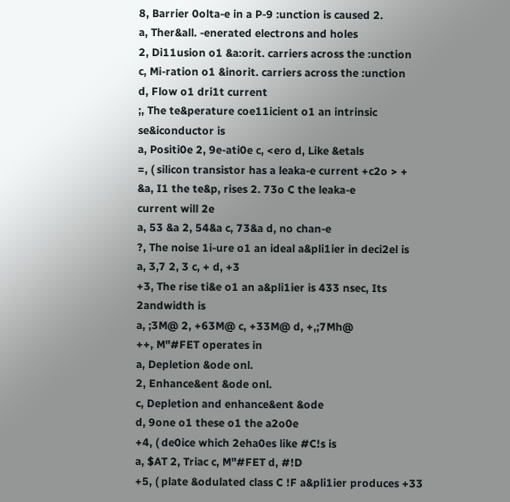8, Barrier 0olta-e in a P-9 :unction is caused 2.
a, Ther&all. -enerated electrons and holes
2, Di11usion o1 &a:orit. carriers across the :unction
c, Mi-ration o1 &inorit. carriers across the :unction
d, Flow o1 dri1t current
;, The te&perature coe11icient o1 an intrinsic se&iconductor is
a, Positi0e 2, 9e-ati0e c, <ero d, Like &etals
=, ( silicon transistor has a leaka-e current +c2o > + &a, I1 the te&p, rises 2. 73o C the leaka-e
current will 2e
a, 53 &a 2, 54&a c, 73&a d, no chan-e
?, The noise 1i-ure o1 an ideal a&pli1ier in deci2el is
a, 3,7 2, 3 c, + d, +3
+3, The rise ti&e o1 an a&pli1ier is 433 nsec, Its 2andwidth is
a, ;3M@ 2, +63M@ c, +33M@ d, +,;7Mh@
++, M"#FET operates in
a, Depletion &ode onl.
2, Enhance&ent &ode onl.
c, Depletion and enhance&ent &ode
d, 9one o1 these o1 the a2o0e
+4, ( de0ice which 2eha0es like #C!s is
a, $AT 2, Triac c, M"#FET d, #!D
+5, ( plate &odulated class C !F a&pli1ier produces +33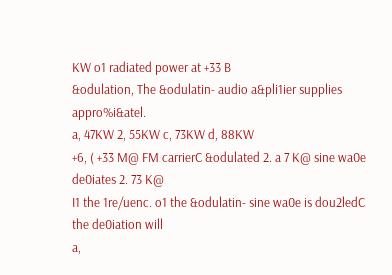KW o1 radiated power at +33 B
&odulation, The &odulatin- audio a&pli1ier supplies appro%i&atel.
a, 47KW 2, 55KW c, 73KW d, 88KW
+6, ( +33 M@ FM carrierC &odulated 2. a 7 K@ sine wa0e de0iates 2. 73 K@
I1 the 1re/uenc. o1 the &odulatin- sine wa0e is dou2ledC the de0iation will
a,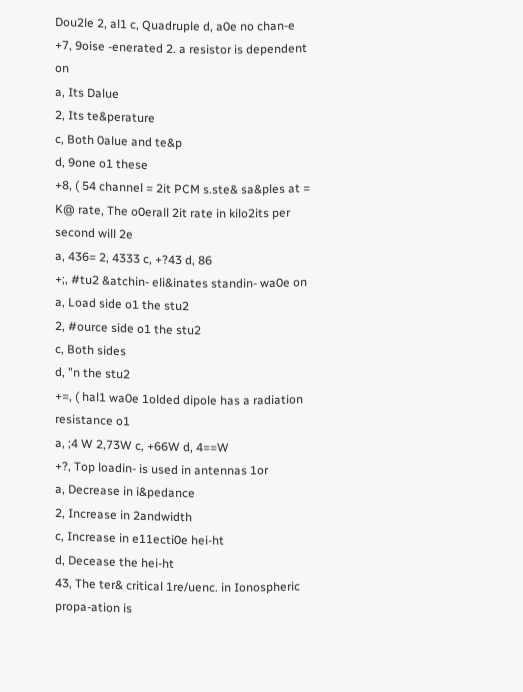Dou2le 2, al1 c, Quadruple d, a0e no chan-e
+7, 9oise -enerated 2. a resistor is dependent on
a, Its Dalue
2, Its te&perature
c, Both 0alue and te&p
d, 9one o1 these
+8, ( 54 channel = 2it PCM s.ste& sa&ples at = K@ rate, The o0erall 2it rate in kilo2its per
second will 2e
a, 436= 2, 4333 c, +?43 d, 86
+;, #tu2 &atchin- eli&inates standin- wa0e on
a, Load side o1 the stu2
2, #ource side o1 the stu2
c, Both sides
d, "n the stu2
+=, ( hal1 wa0e 1olded dipole has a radiation resistance o1
a, ;4 W 2,73W c, +66W d, 4==W
+?, Top loadin- is used in antennas 1or
a, Decrease in i&pedance
2, Increase in 2andwidth
c, Increase in e11ecti0e hei-ht
d, Decease the hei-ht
43, The ter& critical 1re/uenc. in Ionospheric propa-ation is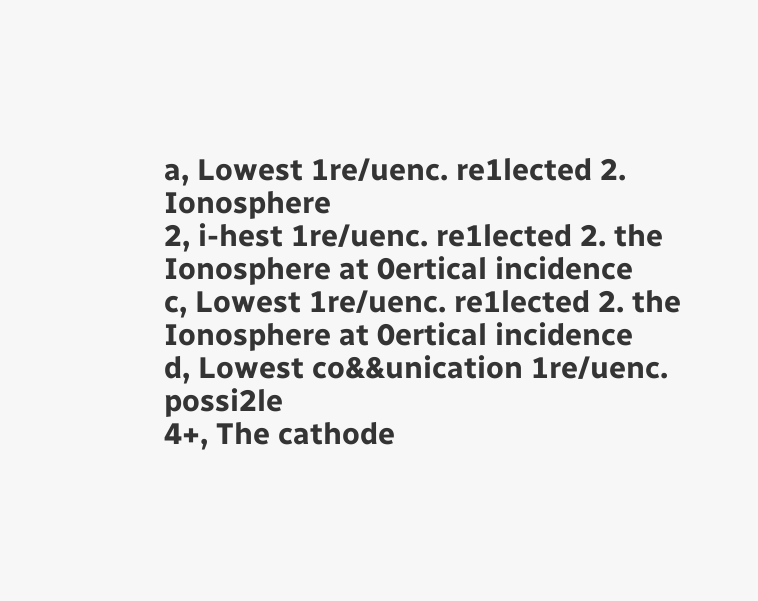a, Lowest 1re/uenc. re1lected 2. Ionosphere
2, i-hest 1re/uenc. re1lected 2. the Ionosphere at 0ertical incidence
c, Lowest 1re/uenc. re1lected 2. the Ionosphere at 0ertical incidence
d, Lowest co&&unication 1re/uenc. possi2le
4+, The cathode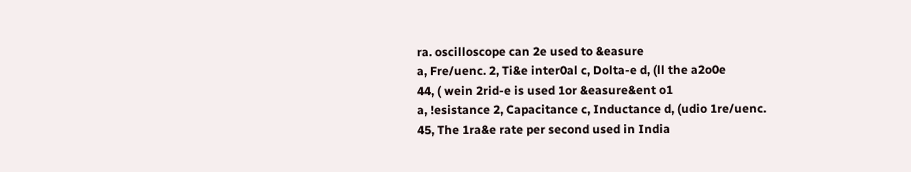ra. oscilloscope can 2e used to &easure
a, Fre/uenc. 2, Ti&e inter0al c, Dolta-e d, (ll the a2o0e
44, ( wein 2rid-e is used 1or &easure&ent o1
a, !esistance 2, Capacitance c, Inductance d, (udio 1re/uenc.
45, The 1ra&e rate per second used in India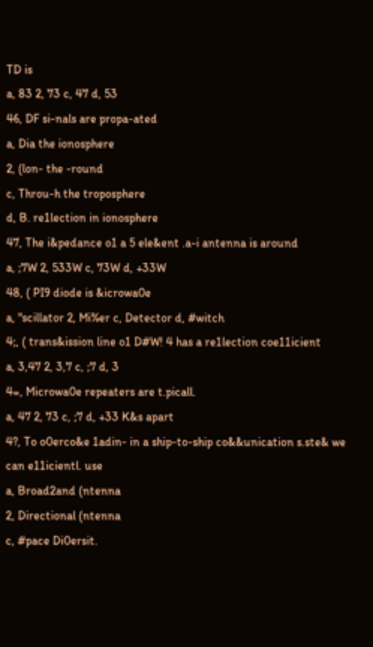TD is
a, 83 2, 73 c, 47 d, 53
46, DF si-nals are propa-ated
a, Dia the ionosphere
2, (lon- the -round
c, Throu-h the troposphere
d, B. re1lection in ionosphere
47, The i&pedance o1 a 5 ele&ent .a-i antenna is around
a, ;7W 2, 533W c, 73W d, +33W
48, ( PI9 diode is &icrowa0e
a, "scillator 2, Mi%er c, Detector d, #witch
4;, ( trans&ission line o1 D#W! 4 has a re1lection coe11icient
a, 3,47 2, 3,7 c, ;7 d, 3
4=, Microwa0e repeaters are t.picall.
a, 47 2, 73 c, ;7 d, +33 K&s apart
4?, To o0erco&e 1adin- in a ship-to-ship co&&unication s.ste& we can e11icientl. use
a, Broad2and (ntenna
2, Directional (ntenna
c, #pace Di0ersit.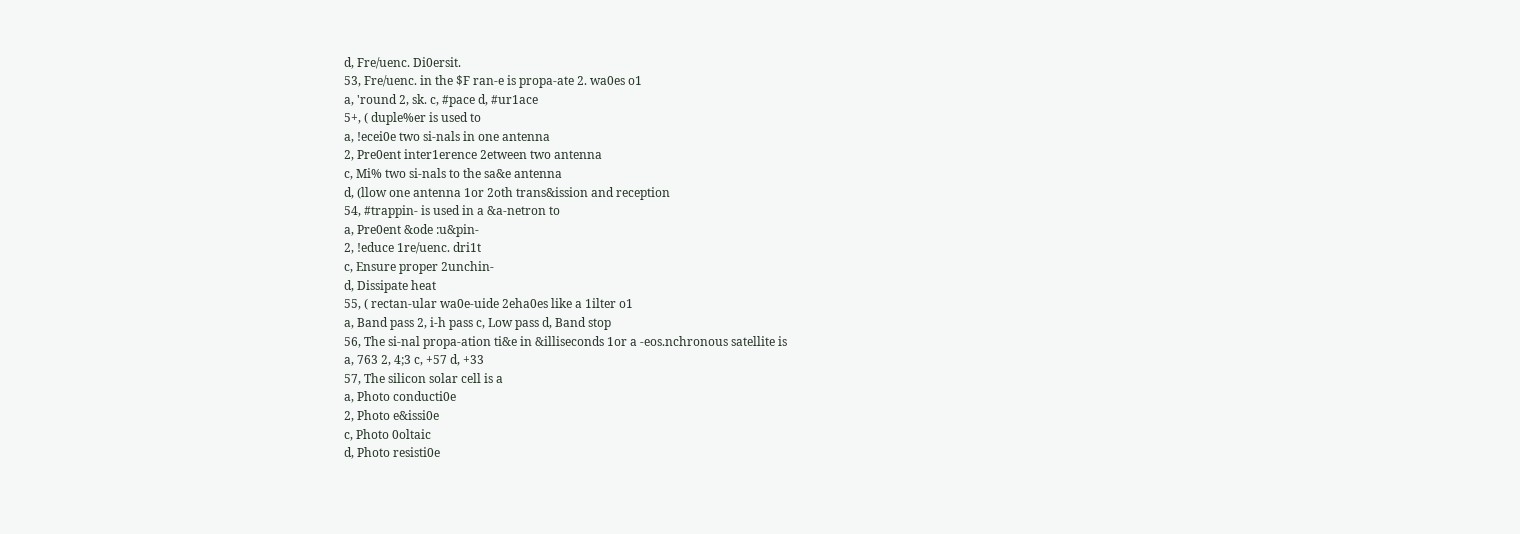d, Fre/uenc. Di0ersit.
53, Fre/uenc. in the $F ran-e is propa-ate 2. wa0es o1
a, 'round 2, sk. c, #pace d, #ur1ace
5+, ( duple%er is used to
a, !ecei0e two si-nals in one antenna
2, Pre0ent inter1erence 2etween two antenna
c, Mi% two si-nals to the sa&e antenna
d, (llow one antenna 1or 2oth trans&ission and reception
54, #trappin- is used in a &a-netron to
a, Pre0ent &ode :u&pin-
2, !educe 1re/uenc. dri1t
c, Ensure proper 2unchin-
d, Dissipate heat
55, ( rectan-ular wa0e-uide 2eha0es like a 1ilter o1
a, Band pass 2, i-h pass c, Low pass d, Band stop
56, The si-nal propa-ation ti&e in &illiseconds 1or a -eos.nchronous satellite is
a, 763 2, 4;3 c, +57 d, +33
57, The silicon solar cell is a
a, Photo conducti0e
2, Photo e&issi0e
c, Photo 0oltaic
d, Photo resisti0e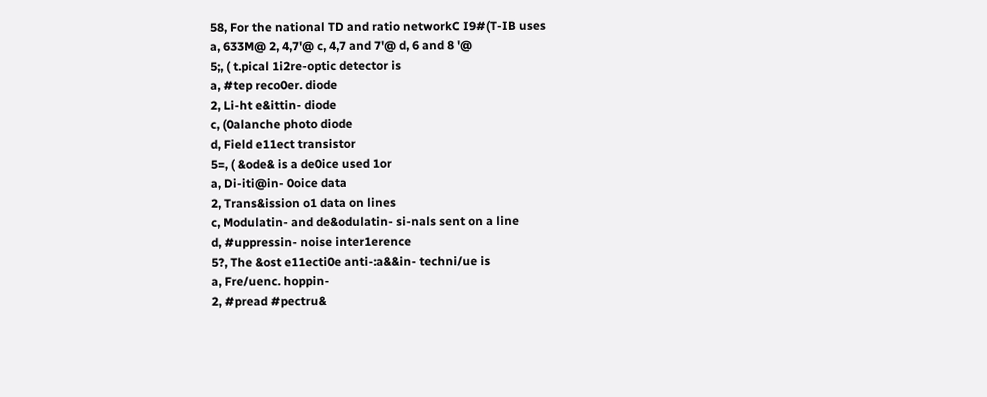58, For the national TD and ratio networkC I9#(T-IB uses
a, 633M@ 2, 4,7'@ c, 4,7 and 7'@ d, 6 and 8 '@
5;, ( t.pical 1i2re-optic detector is
a, #tep reco0er. diode
2, Li-ht e&ittin- diode
c, (0alanche photo diode
d, Field e11ect transistor
5=, ( &ode& is a de0ice used 1or
a, Di-iti@in- 0oice data
2, Trans&ission o1 data on lines
c, Modulatin- and de&odulatin- si-nals sent on a line
d, #uppressin- noise inter1erence
5?, The &ost e11ecti0e anti-:a&&in- techni/ue is
a, Fre/uenc. hoppin-
2, #pread #pectru&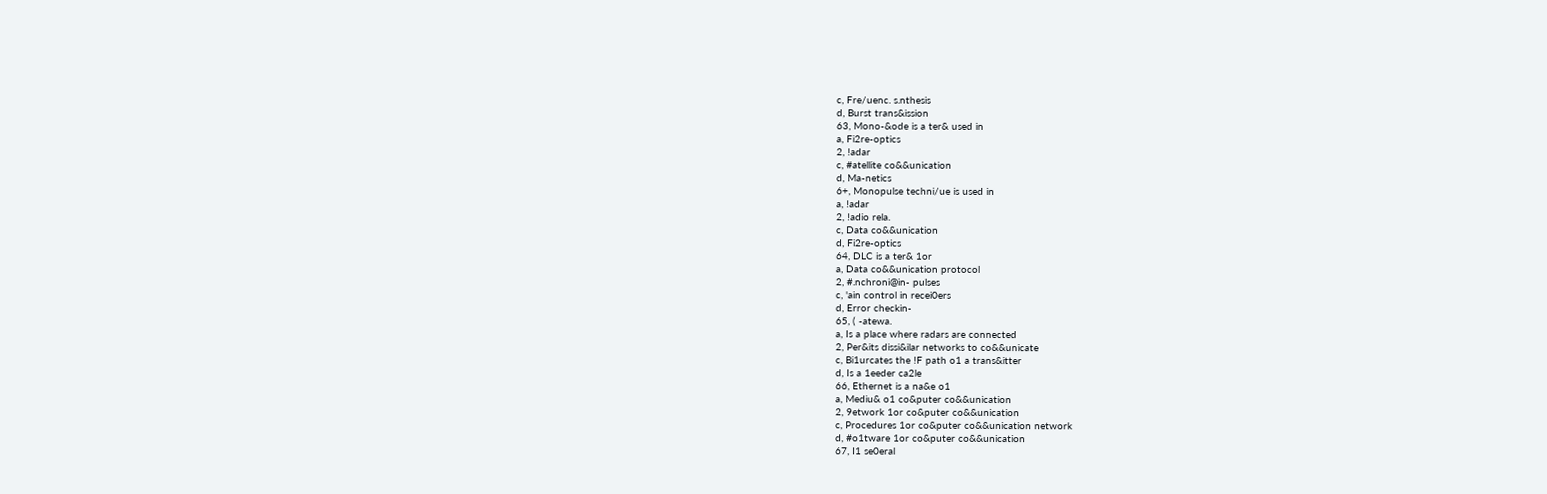c, Fre/uenc. s.nthesis
d, Burst trans&ission
63, Mono-&ode is a ter& used in
a, Fi2re-optics
2, !adar
c, #atellite co&&unication
d, Ma-netics
6+, Monopulse techni/ue is used in
a, !adar
2, !adio rela.
c, Data co&&unication
d, Fi2re-optics
64, DLC is a ter& 1or
a, Data co&&unication protocol
2, #.nchroni@in- pulses
c, 'ain control in recei0ers
d, Error checkin-
65, ( -atewa.
a, Is a place where radars are connected
2, Per&its dissi&ilar networks to co&&unicate
c, Bi1urcates the !F path o1 a trans&itter
d, Is a 1eeder ca2le
66, Ethernet is a na&e o1
a, Mediu& o1 co&puter co&&unication
2, 9etwork 1or co&puter co&&unication
c, Procedures 1or co&puter co&&unication network
d, #o1tware 1or co&puter co&&unication
67, I1 se0eral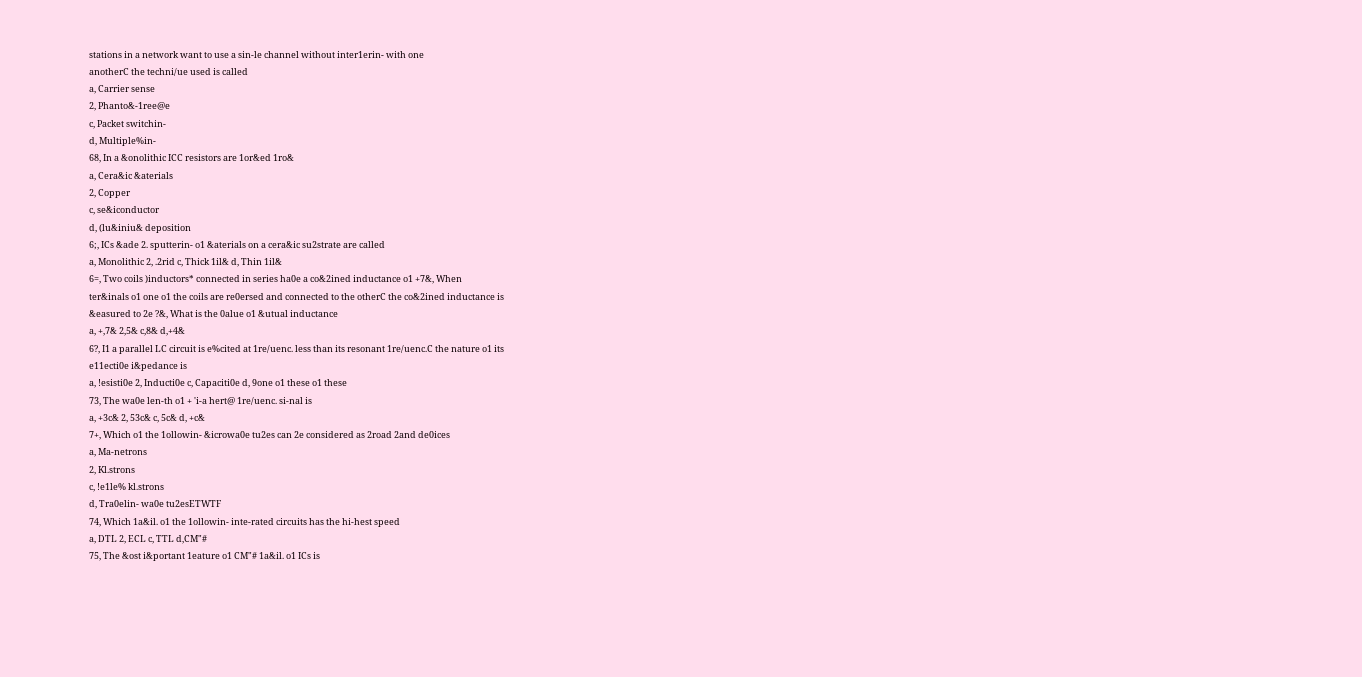stations in a network want to use a sin-le channel without inter1erin- with one
anotherC the techni/ue used is called
a, Carrier sense
2, Phanto&-1ree@e
c, Packet switchin-
d, Multiple%in-
68, In a &onolithic ICC resistors are 1or&ed 1ro&
a, Cera&ic &aterials
2, Copper
c, se&iconductor
d, (lu&iniu& deposition
6;, ICs &ade 2. sputterin- o1 &aterials on a cera&ic su2strate are called
a, Monolithic 2, .2rid c, Thick 1il& d, Thin 1il&
6=, Two coils )inductors* connected in series ha0e a co&2ined inductance o1 +7&, When
ter&inals o1 one o1 the coils are re0ersed and connected to the otherC the co&2ined inductance is
&easured to 2e ?&, What is the 0alue o1 &utual inductance
a, +,7& 2,5& c,8& d,+4&
6?, I1 a parallel LC circuit is e%cited at 1re/uenc. less than its resonant 1re/uenc.C the nature o1 its
e11ecti0e i&pedance is
a, !esisti0e 2, Inducti0e c, Capaciti0e d, 9one o1 these o1 these
73, The wa0e len-th o1 + 'i-a hert@ 1re/uenc. si-nal is
a, +3c& 2, 53c& c, 5c& d, +c&
7+, Which o1 the 1ollowin- &icrowa0e tu2es can 2e considered as 2road 2and de0ices
a, Ma-netrons
2, Kl.strons
c, !e1le% kl.strons
d, Tra0elin- wa0e tu2esETWTF
74, Which 1a&il. o1 the 1ollowin- inte-rated circuits has the hi-hest speed
a, DTL 2, ECL c, TTL d,CM"#
75, The &ost i&portant 1eature o1 CM"# 1a&il. o1 ICs is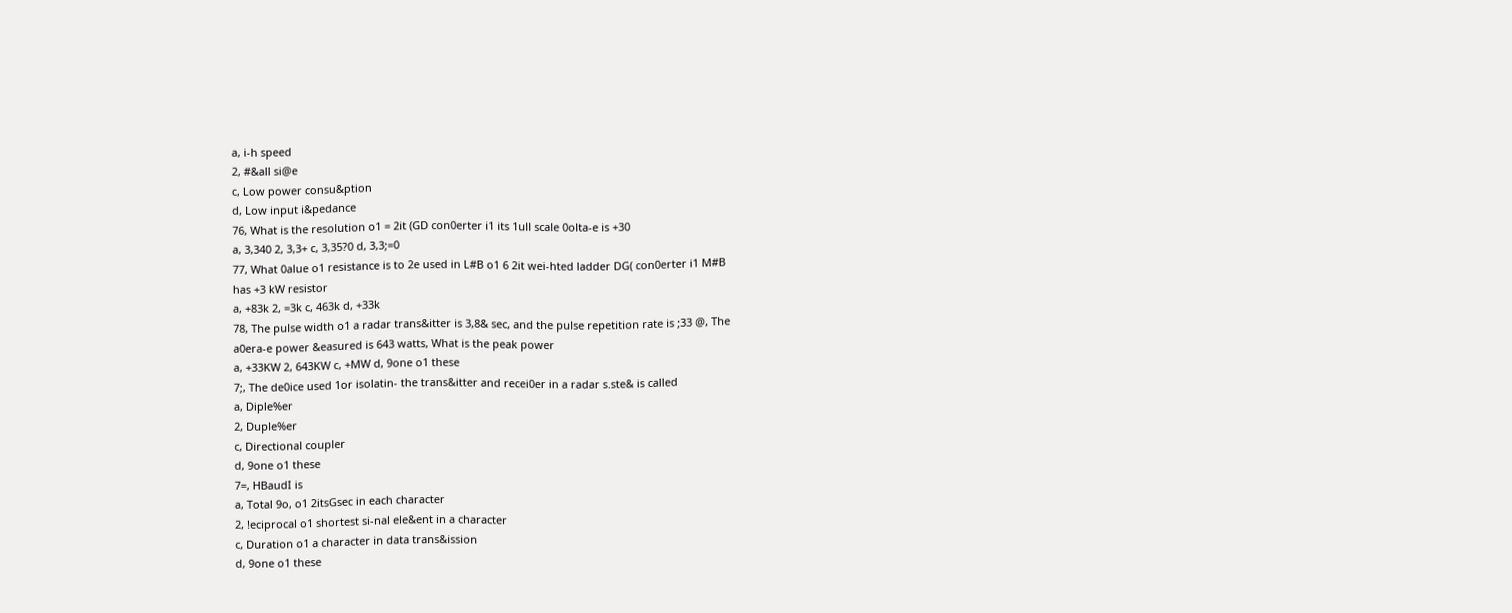a, i-h speed
2, #&all si@e
c, Low power consu&ption
d, Low input i&pedance
76, What is the resolution o1 = 2it (GD con0erter i1 its 1ull scale 0olta-e is +30
a, 3,340 2, 3,3+ c, 3,35?0 d, 3,3;=0
77, What 0alue o1 resistance is to 2e used in L#B o1 6 2it wei-hted ladder DG( con0erter i1 M#B
has +3 kW resistor
a, +83k 2, =3k c, 463k d, +33k
78, The pulse width o1 a radar trans&itter is 3,8& sec, and the pulse repetition rate is ;33 @, The
a0era-e power &easured is 643 watts, What is the peak power
a, +33KW 2, 643KW c, +MW d, 9one o1 these
7;, The de0ice used 1or isolatin- the trans&itter and recei0er in a radar s.ste& is called
a, Diple%er
2, Duple%er
c, Directional coupler
d, 9one o1 these
7=, HBaudI is
a, Total 9o, o1 2itsGsec in each character
2, !eciprocal o1 shortest si-nal ele&ent in a character
c, Duration o1 a character in data trans&ission
d, 9one o1 these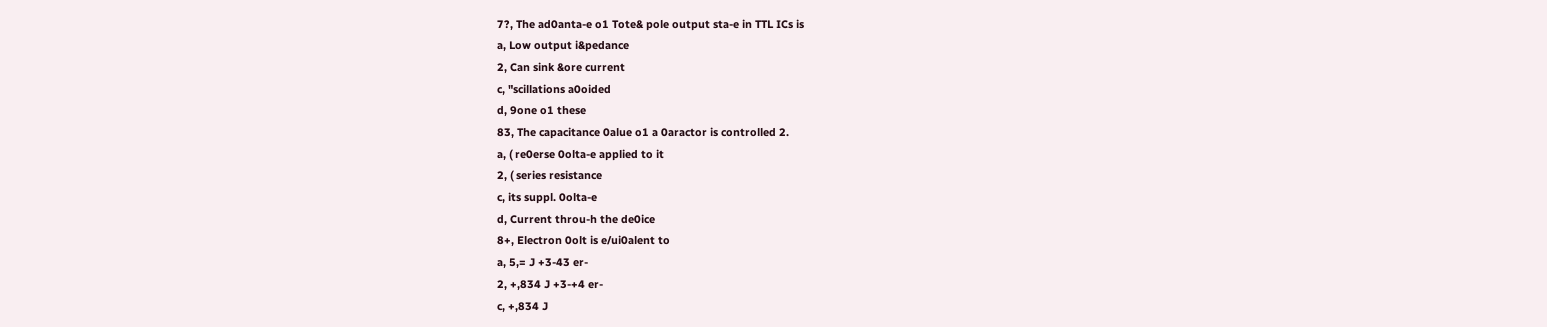7?, The ad0anta-e o1 Tote& pole output sta-e in TTL ICs is
a, Low output i&pedance
2, Can sink &ore current
c, "scillations a0oided
d, 9one o1 these
83, The capacitance 0alue o1 a 0aractor is controlled 2.
a, ( re0erse 0olta-e applied to it
2, ( series resistance
c, its suppl. 0olta-e
d, Current throu-h the de0ice
8+, Electron 0olt is e/ui0alent to
a, 5,= J +3-43 er-
2, +,834 J +3-+4 er-
c, +,834 J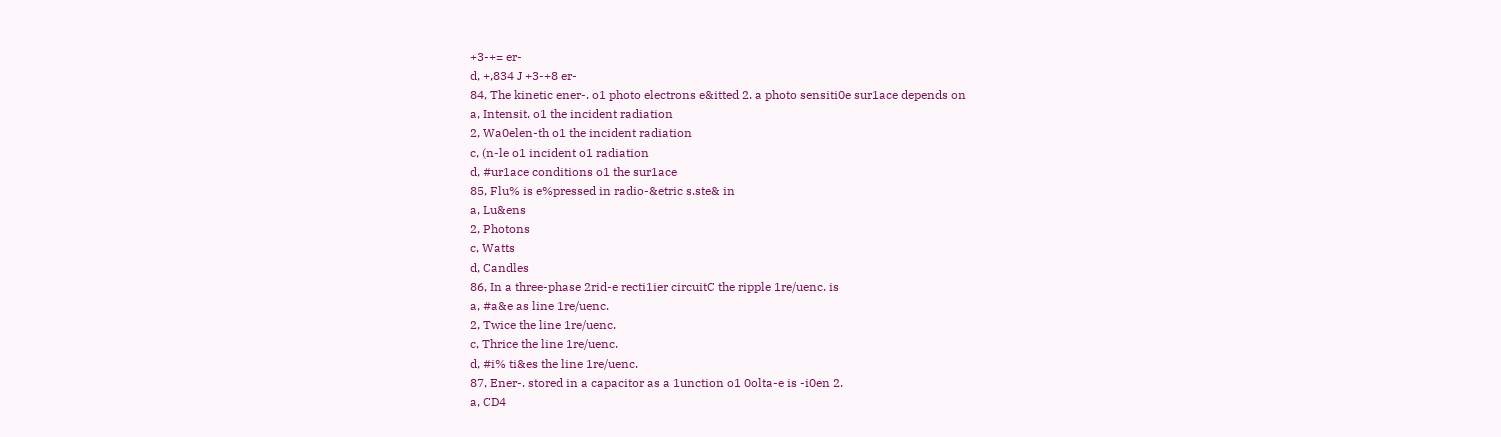+3-+= er-
d, +,834 J +3-+8 er-
84, The kinetic ener-. o1 photo electrons e&itted 2. a photo sensiti0e sur1ace depends on
a, Intensit. o1 the incident radiation
2, Wa0elen-th o1 the incident radiation
c, (n-le o1 incident o1 radiation
d, #ur1ace conditions o1 the sur1ace
85, Flu% is e%pressed in radio-&etric s.ste& in
a, Lu&ens
2, Photons
c, Watts
d, Candles
86, In a three-phase 2rid-e recti1ier circuitC the ripple 1re/uenc. is
a, #a&e as line 1re/uenc.
2, Twice the line 1re/uenc.
c, Thrice the line 1re/uenc.
d, #i% ti&es the line 1re/uenc.
87, Ener-. stored in a capacitor as a 1unction o1 0olta-e is -i0en 2.
a, CD4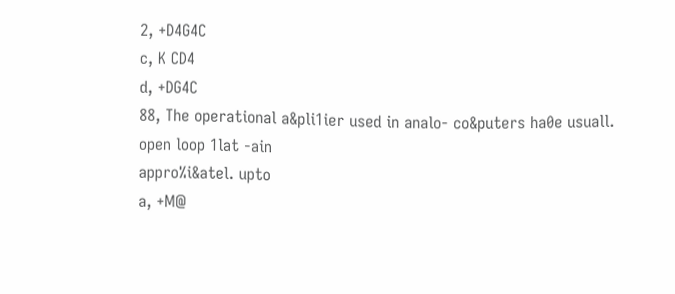2, +D4G4C
c, K CD4
d, +DG4C
88, The operational a&pli1ier used in analo- co&puters ha0e usuall. open loop 1lat -ain
appro%i&atel. upto
a, +M@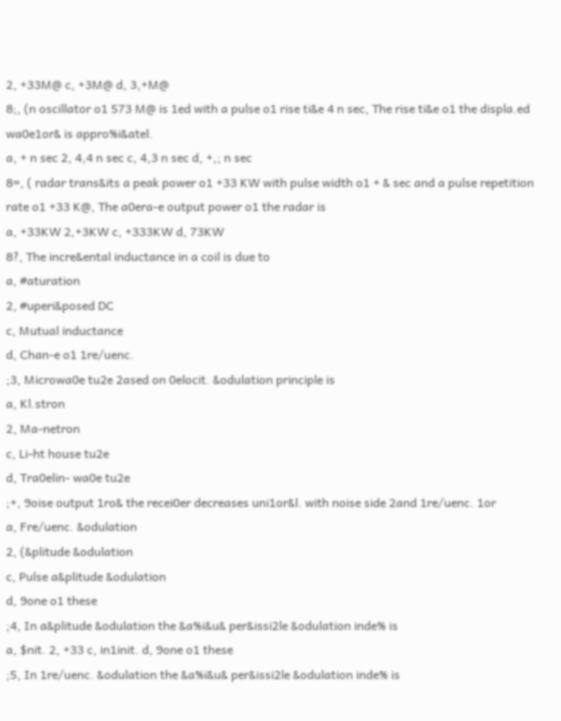2, +33M@ c, +3M@ d, 3,+M@
8;, (n oscillator o1 573 M@ is 1ed with a pulse o1 rise ti&e 4 n sec, The rise ti&e o1 the displa.ed
wa0e1or& is appro%i&atel.
a, + n sec 2, 4,4 n sec c, 4,3 n sec d, +,; n sec
8=, ( radar trans&its a peak power o1 +33 KW with pulse width o1 + & sec and a pulse repetition
rate o1 +33 K@, The a0era-e output power o1 the radar is
a, +33KW 2,+3KW c, +333KW d, 73KW
8?, The incre&ental inductance in a coil is due to
a, #aturation
2, #uperi&posed DC
c, Mutual inductance
d, Chan-e o1 1re/uenc.
;3, Microwa0e tu2e 2ased on 0elocit. &odulation principle is
a, Kl.stron
2, Ma-netron
c, Li-ht house tu2e
d, Tra0elin- wa0e tu2e
;+, 9oise output 1ro& the recei0er decreases uni1or&l. with noise side 2and 1re/uenc. 1or
a, Fre/uenc. &odulation
2, (&plitude &odulation
c, Pulse a&plitude &odulation
d, 9one o1 these
;4, In a&plitude &odulation the &a%i&u& per&issi2le &odulation inde% is
a, $nit. 2, +33 c, in1init. d, 9one o1 these
;5, In 1re/uenc. &odulation the &a%i&u& per&issi2le &odulation inde% is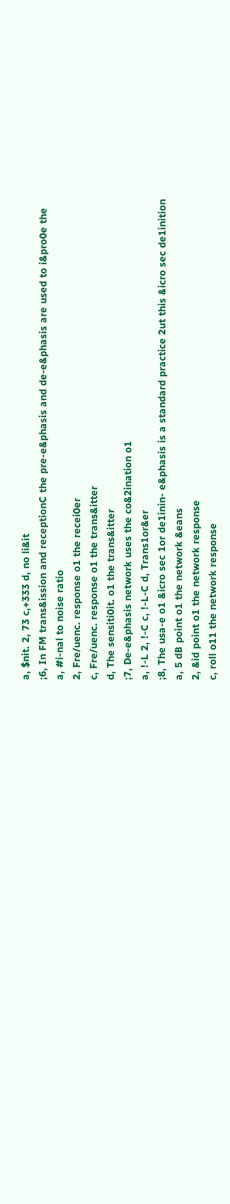a, $nit. 2, 73 c,+333 d, no li&it
;6, In FM trans&ission and receptionC the pre-e&phasis and de-e&phasis are used to i&pro0e the
a, #i-nal to noise ratio
2, Fre/uenc. response o1 the recei0er
c, Fre/uenc. response o1 the trans&itter
d, The sensiti0it. o1 the trans&itter
;7, De-e&phasis network uses the co&2ination o1
a, !-L 2, !-C c, !-L-C d, Trans1or&er
;8, The usa-e o1 &icro sec 1or de1inin- e&phasis is a standard practice 2ut this &icro sec de1inition
a, 5 dB point o1 the network &eans
2, &id point o1 the network response
c, roll o11 the network response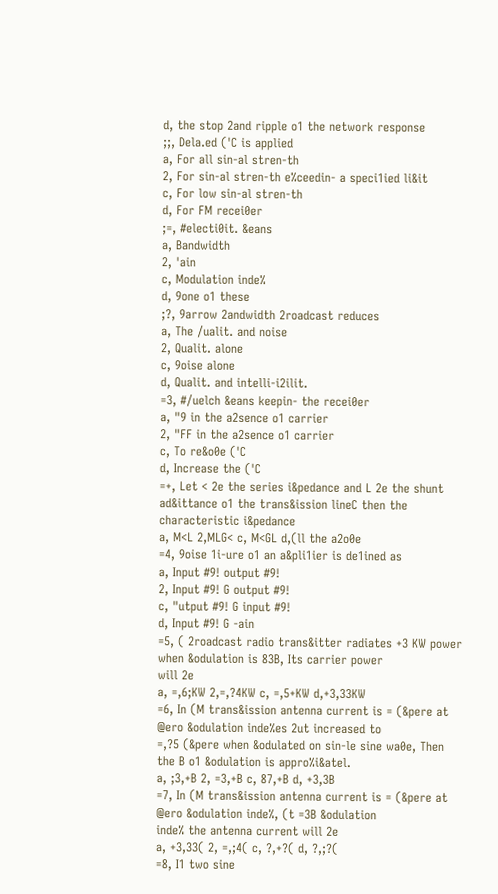d, the stop 2and ripple o1 the network response
;;, Dela.ed ('C is applied
a, For all sin-al stren-th
2, For sin-al stren-th e%ceedin- a speci1ied li&it
c, For low sin-al stren-th
d, For FM recei0er
;=, #electi0it. &eans
a, Bandwidth
2, 'ain
c, Modulation inde%
d, 9one o1 these
;?, 9arrow 2andwidth 2roadcast reduces
a, The /ualit. and noise
2, Qualit. alone
c, 9oise alone
d, Qualit. and intelli-i2ilit.
=3, #/uelch &eans keepin- the recei0er
a, "9 in the a2sence o1 carrier
2, "FF in the a2sence o1 carrier
c, To re&o0e ('C
d, Increase the ('C
=+, Let < 2e the series i&pedance and L 2e the shunt ad&ittance o1 the trans&ission lineC then the
characteristic i&pedance
a, M<L 2,MLG< c, M<GL d,(ll the a2o0e
=4, 9oise 1i-ure o1 an a&pli1ier is de1ined as
a, Input #9! output #9!
2, Input #9! G output #9!
c, "utput #9! G input #9!
d, Input #9! G -ain
=5, ( 2roadcast radio trans&itter radiates +3 KW power when &odulation is 83B, Its carrier power
will 2e
a, =,6;KW 2,=,?4KW c, =,5+KW d,+3,33KW
=6, In (M trans&ission antenna current is = (&pere at @ero &odulation inde%es 2ut increased to
=,?5 (&pere when &odulated on sin-le sine wa0e, Then the B o1 &odulation is appro%i&atel.
a, ;3,+B 2, =3,+B c, 87,+B d, +3,3B
=7, In (M trans&ission antenna current is = (&pere at @ero &odulation inde%, (t =3B &odulation
inde% the antenna current will 2e
a, +3,33( 2, =,;4( c, ?,+?( d, ?,;?(
=8, I1 two sine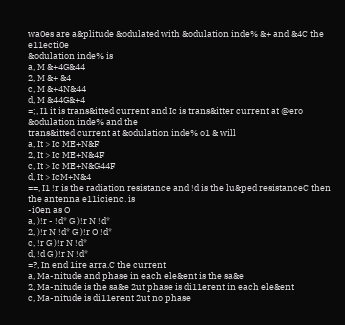wa0es are a&plitude &odulated with &odulation inde% &+ and &4C the e11ecti0e
&odulation inde% is
a, M &+4G&44
2, M &+ &4
c, M &+4N&44
d, M &44G&+4
=;, I1 it is trans&itted current and Ic is trans&itter current at @ero &odulation inde% and the
trans&itted current at &odulation inde% o1 & will
a, It > Ic ME+N&F
2, It > Ic ME+N&4F
c, It > Ic ME+N&G44F
d, It > IcM+N&4
==, I1 !r is the radiation resistance and !d is the lu&ped resistanceC then the antenna e11icienc. is
-i0en as O
a, )!r - !d* G )!r N !d*
2, )!r N !d* G )!r O !d*
c, !r G )!r N !d*
d, !d G )!r N !d*
=?, In end 1ire arra.C the current
a, Ma-nitude and phase in each ele&ent is the sa&e
2, Ma-nitude is the sa&e 2ut phase is di11erent in each ele&ent
c, Ma-nitude is di11erent 2ut no phase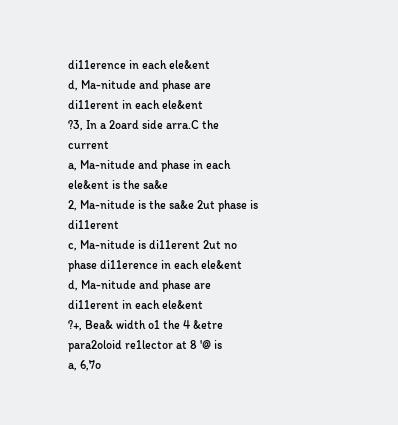di11erence in each ele&ent
d, Ma-nitude and phase are di11erent in each ele&ent
?3, In a 2oard side arra.C the current
a, Ma-nitude and phase in each ele&ent is the sa&e
2, Ma-nitude is the sa&e 2ut phase is di11erent
c, Ma-nitude is di11erent 2ut no phase di11erence in each ele&ent
d, Ma-nitude and phase are di11erent in each ele&ent
?+, Bea& width o1 the 4 &etre para2oloid re1lector at 8 '@ is
a, 6,7o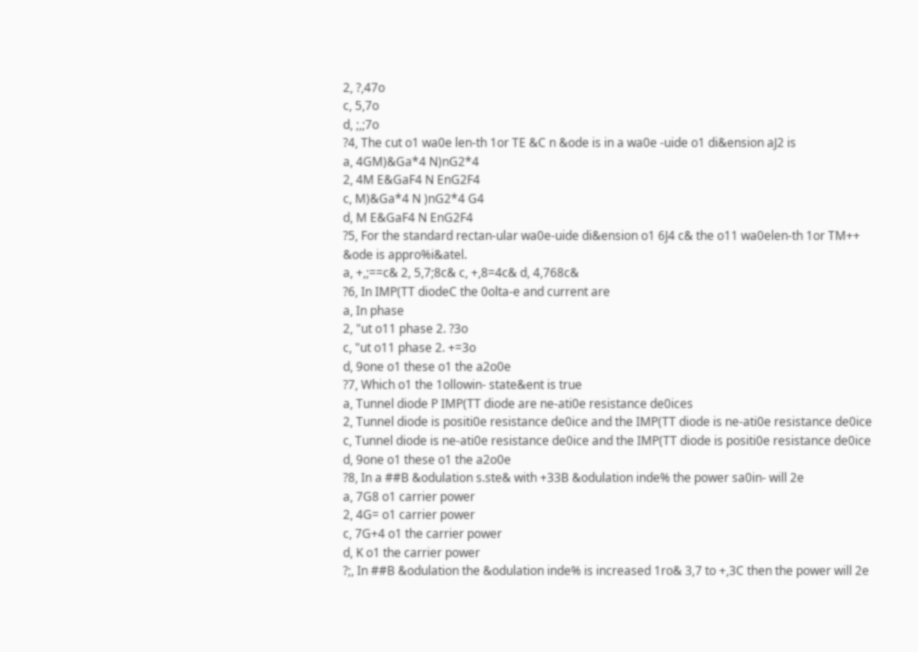2, ?,47o
c, 5,7o
d, ;,;7o
?4, The cut o1 wa0e len-th 1or TE &C n &ode is in a wa0e -uide o1 di&ension aJ2 is
a, 4GM)&Ga*4 N)nG2*4
2, 4M E&GaF4 N EnG2F4
c, M)&Ga*4 N )nG2*4 G4
d, M E&GaF4 N EnG2F4
?5, For the standard rectan-ular wa0e-uide di&ension o1 6J4 c& the o11 wa0elen-th 1or TM++
&ode is appro%i&atel.
a, +,;==c& 2, 5,7;8c& c, +,8=4c& d, 4,768c&
?6, In IMP(TT diodeC the 0olta-e and current are
a, In phase
2, "ut o11 phase 2. ?3o
c, "ut o11 phase 2. +=3o
d, 9one o1 these o1 the a2o0e
?7, Which o1 the 1ollowin- state&ent is true
a, Tunnel diode P IMP(TT diode are ne-ati0e resistance de0ices
2, Tunnel diode is positi0e resistance de0ice and the IMP(TT diode is ne-ati0e resistance de0ice
c, Tunnel diode is ne-ati0e resistance de0ice and the IMP(TT diode is positi0e resistance de0ice
d, 9one o1 these o1 the a2o0e
?8, In a ##B &odulation s.ste& with +33B &odulation inde% the power sa0in- will 2e
a, 7G8 o1 carrier power
2, 4G= o1 carrier power
c, 7G+4 o1 the carrier power
d, K o1 the carrier power
?;, In ##B &odulation the &odulation inde% is increased 1ro& 3,7 to +,3C then the power will 2e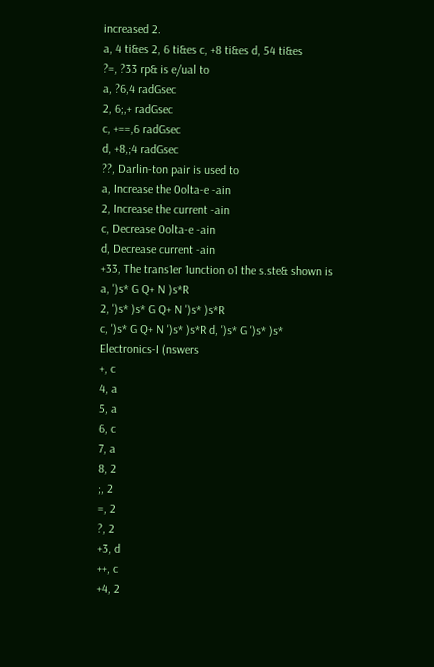increased 2.
a, 4 ti&es 2, 6 ti&es c, +8 ti&es d, 54 ti&es
?=, ?33 rp& is e/ual to
a, ?6,4 radGsec
2, 6;,+ radGsec
c, +==,6 radGsec
d, +8,;4 radGsec
??, Darlin-ton pair is used to
a, Increase the 0olta-e -ain
2, Increase the current -ain
c, Decrease 0olta-e -ain
d, Decrease current -ain
+33, The trans1er 1unction o1 the s.ste& shown is
a, ')s* G Q+ N )s*R
2, ')s* )s* G Q+ N ')s* )s*R
c, ')s* G Q+ N ')s* )s*R d, ')s* G ')s* )s*
Electronics-I (nswers
+, c
4, a
5, a
6, c
7, a
8, 2
;, 2
=, 2
?, 2
+3, d
++, c
+4, 2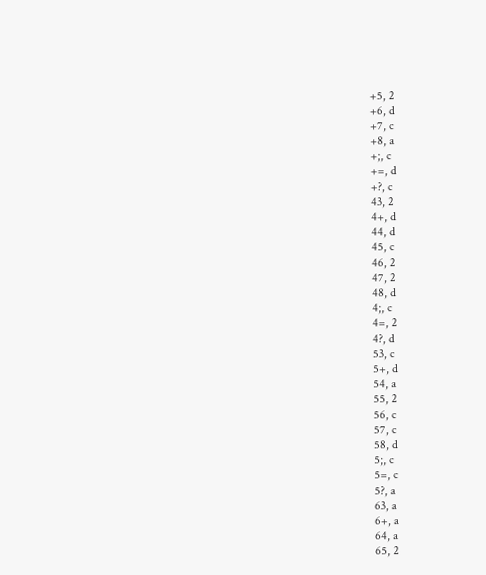+5, 2
+6, d
+7, c
+8, a
+;, c
+=, d
+?, c
43, 2
4+, d
44, d
45, c
46, 2
47, 2
48, d
4;, c
4=, 2
4?, d
53, c
5+, d
54, a
55, 2
56, c
57, c
58, d
5;, c
5=, c
5?, a
63, a
6+, a
64, a
65, 2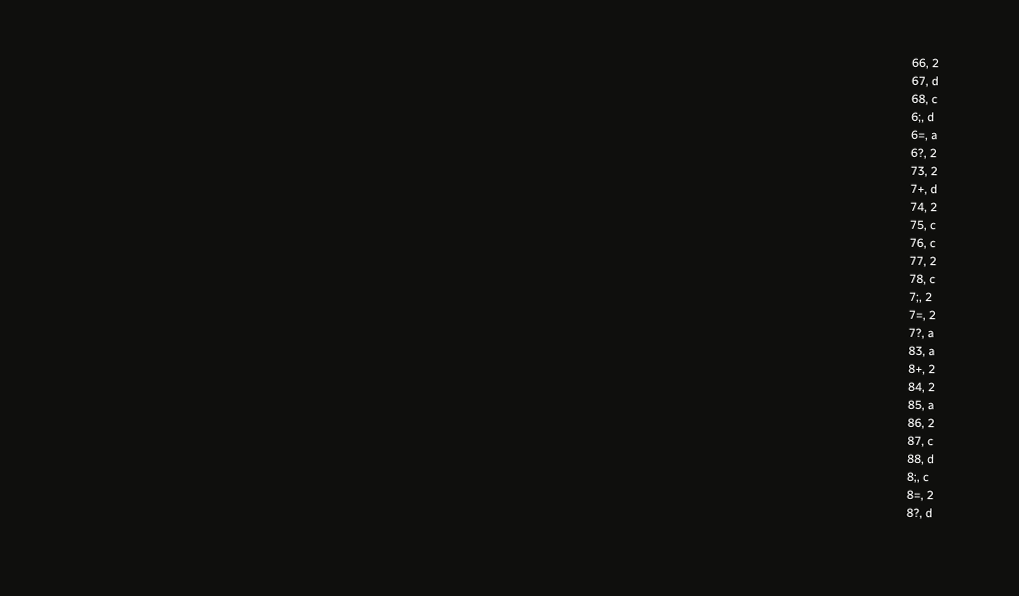66, 2
67, d
68, c
6;, d
6=, a
6?, 2
73, 2
7+, d
74, 2
75, c
76, c
77, 2
78, c
7;, 2
7=, 2
7?, a
83, a
8+, 2
84, 2
85, a
86, 2
87, c
88, d
8;, c
8=, 2
8?, d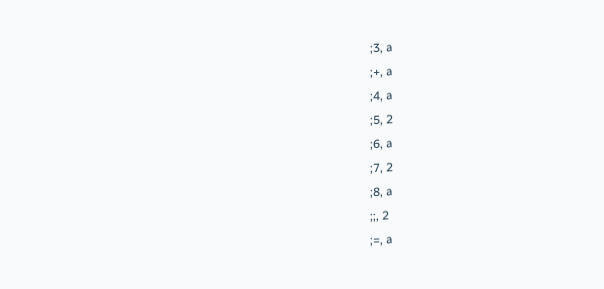;3, a
;+, a
;4, a
;5, 2
;6, a
;7, 2
;8, a
;;, 2
;=, a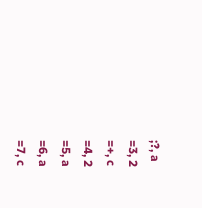;?, a
=3, 2
=+, c
=4, 2
=5, a
=6, a
=7, c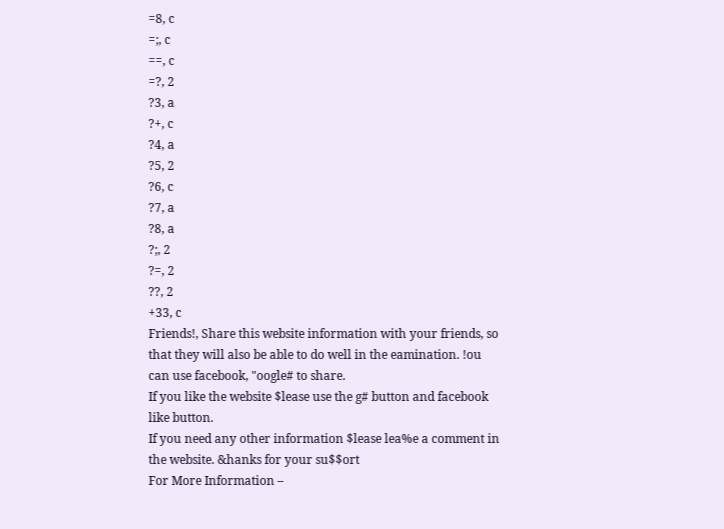=8, c
=;, c
==, c
=?, 2
?3, a
?+, c
?4, a
?5, 2
?6, c
?7, a
?8, a
?;, 2
?=, 2
??, 2
+33, c
Friends!, Share this website information with your friends, so
that they will also be able to do well in the eamination. !ou
can use facebook, "oogle# to share.
If you like the website $lease use the g# button and facebook
like button.
If you need any other information $lease lea%e a comment in
the website. &hanks for your su$$ort
For More Information –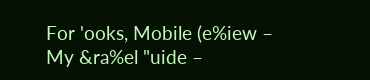For 'ooks, Mobile (e%iew –
My &ra%el "uide –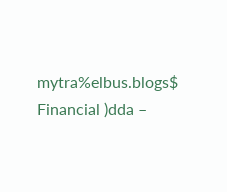mytra%elbus.blogs$
Financial )dda –